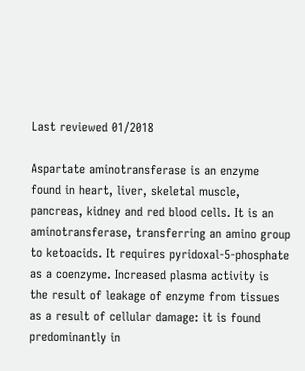Last reviewed 01/2018

Aspartate aminotransferase is an enzyme found in heart, liver, skeletal muscle, pancreas, kidney and red blood cells. It is an aminotransferase, transferring an amino group to ketoacids. It requires pyridoxal-5-phosphate as a coenzyme. Increased plasma activity is the result of leakage of enzyme from tissues as a result of cellular damage: it is found predominantly in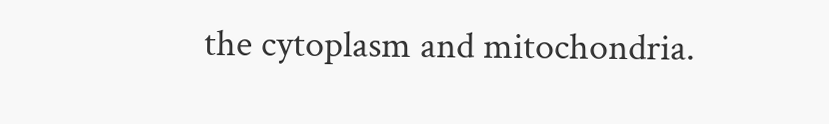the cytoplasm and mitochondria.